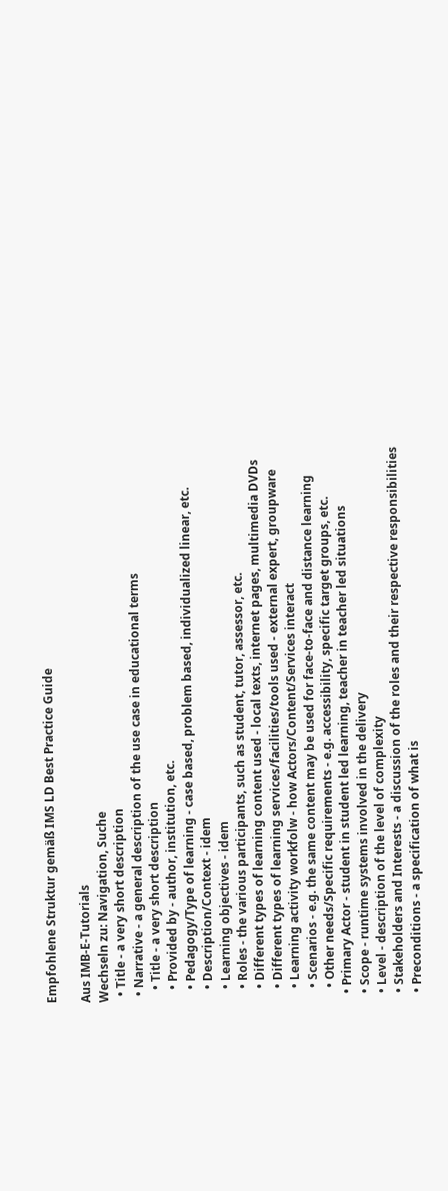Empfohlene Struktur gemäß IMS LD Best Practice Guide

Aus IMB-E-Tutorials
Wechseln zu: Navigation, Suche
  • Title - a very short description
  • Narrative - a general description of the use case in educational terms
    • Title - a very short description
    • Provided by - author, institution, etc.
    • Pedagogy/Type of learning - case based, problem based, individualized linear, etc.
    • Description/Context - idem
    • Learning objectives - idem
    • Roles - the various participants, such as student, tutor, assessor, etc.
    • Different types of learning content used - local texts, internet pages, multimedia DVDs
    • Different types of learning services/facilities/tools used - external expert, groupware
    • Learning activity workfolw - how Actors/Content/Services interact
    • Scenarios - e.g. the same content may be used for face-to-face and distance learning
    • Other needs/Specific requirements - e.g. accessibility, specific target groups, etc.
  • Primary Actor - student in student led learning, teacher in teacher led situations
  • Scope - runtime systems involved in the delivery
  • Level - description of the level of complexity
  • Stakeholders and Interests - a discussion of the roles and their respective responsibilities
  • Preconditions - a specification of what is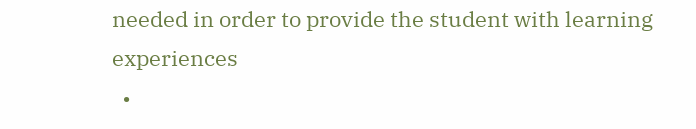needed in order to provide the student with learning experiences
  •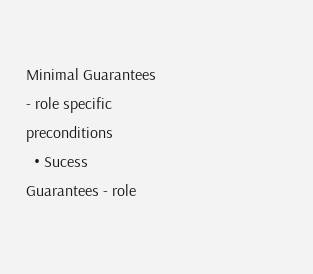Minimal Guarantees - role specific preconditions
  • Sucess Guarantees - role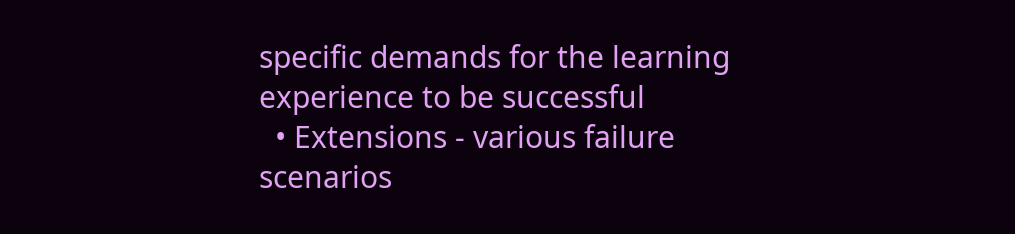specific demands for the learning experience to be successful
  • Extensions - various failure scenarios